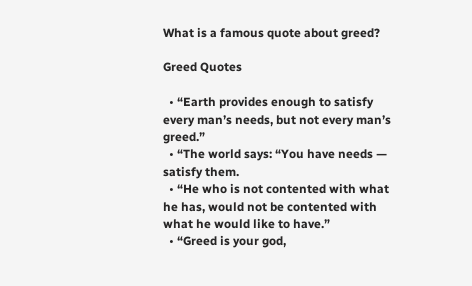What is a famous quote about greed?

Greed Quotes

  • “Earth provides enough to satisfy every man’s needs, but not every man’s greed.”
  • “The world says: “You have needs — satisfy them.
  • “He who is not contented with what he has, would not be contented with what he would like to have.”
  • “Greed is your god,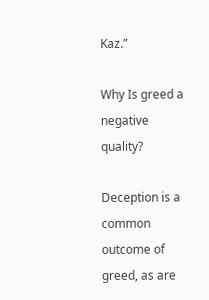Kaz.”

Why Is greed a negative quality?

Deception is a common outcome of greed, as are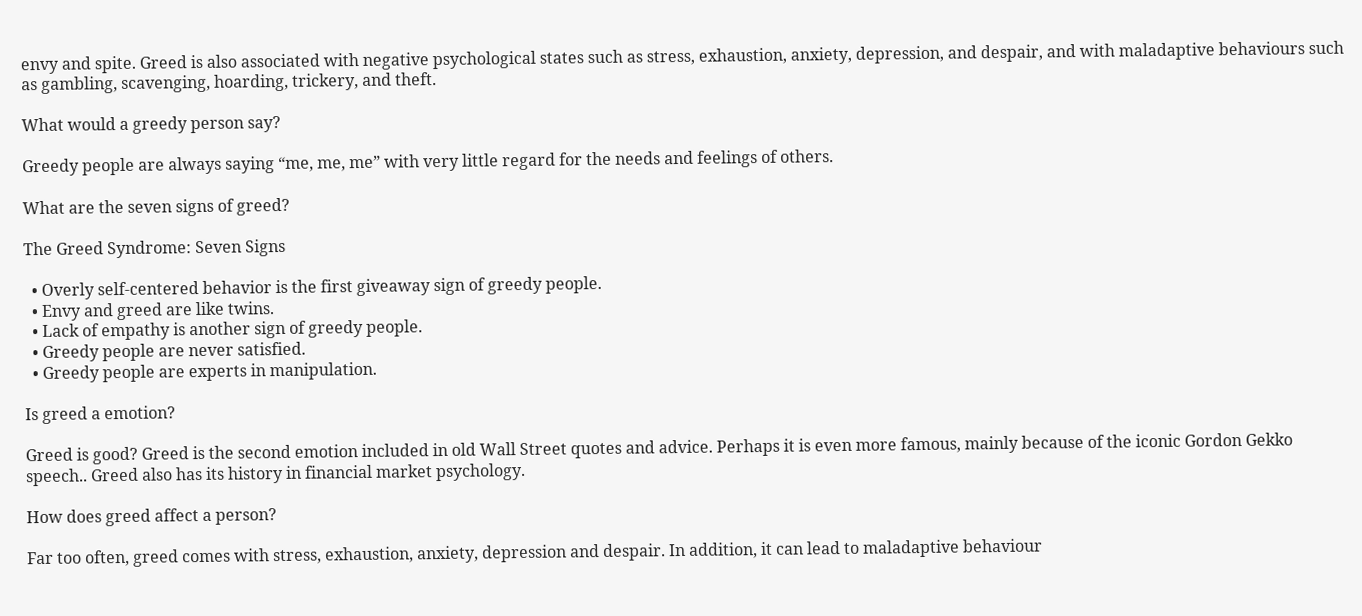envy and spite. Greed is also associated with negative psychological states such as stress, exhaustion, anxiety, depression, and despair, and with maladaptive behaviours such as gambling, scavenging, hoarding, trickery, and theft.

What would a greedy person say?

Greedy people are always saying “me, me, me” with very little regard for the needs and feelings of others.

What are the seven signs of greed?

The Greed Syndrome: Seven Signs

  • Overly self-centered behavior is the first giveaway sign of greedy people.
  • Envy and greed are like twins.
  • Lack of empathy is another sign of greedy people.
  • Greedy people are never satisfied.
  • Greedy people are experts in manipulation.

Is greed a emotion?

Greed is good? Greed is the second emotion included in old Wall Street quotes and advice. Perhaps it is even more famous, mainly because of the iconic Gordon Gekko speech.. Greed also has its history in financial market psychology.

How does greed affect a person?

Far too often, greed comes with stress, exhaustion, anxiety, depression and despair. In addition, it can lead to maladaptive behaviour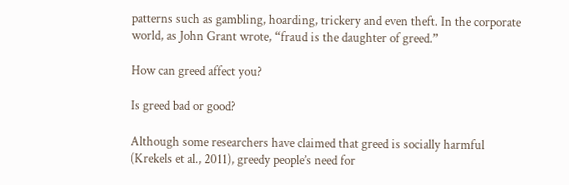patterns such as gambling, hoarding, trickery and even theft. In the corporate world, as John Grant wrote, “fraud is the daughter of greed.”

How can greed affect you?

Is greed bad or good?

Although some researchers have claimed that greed is socially harmful (Krekels et al., 2011), greedy people’s need for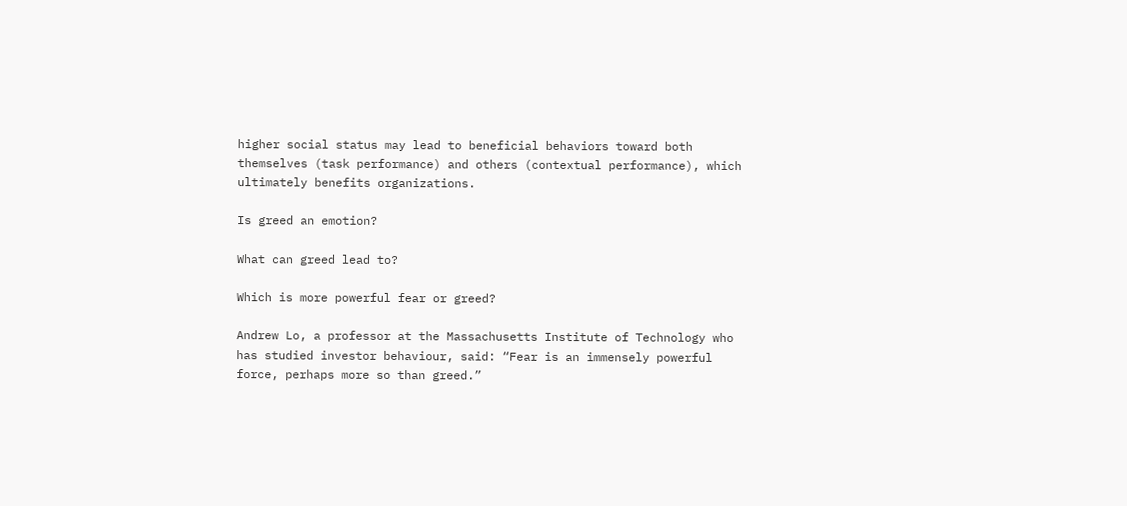higher social status may lead to beneficial behaviors toward both themselves (task performance) and others (contextual performance), which ultimately benefits organizations.

Is greed an emotion?

What can greed lead to?

Which is more powerful fear or greed?

Andrew Lo, a professor at the Massachusetts Institute of Technology who has studied investor behaviour, said: “Fear is an immensely powerful force, perhaps more so than greed.”